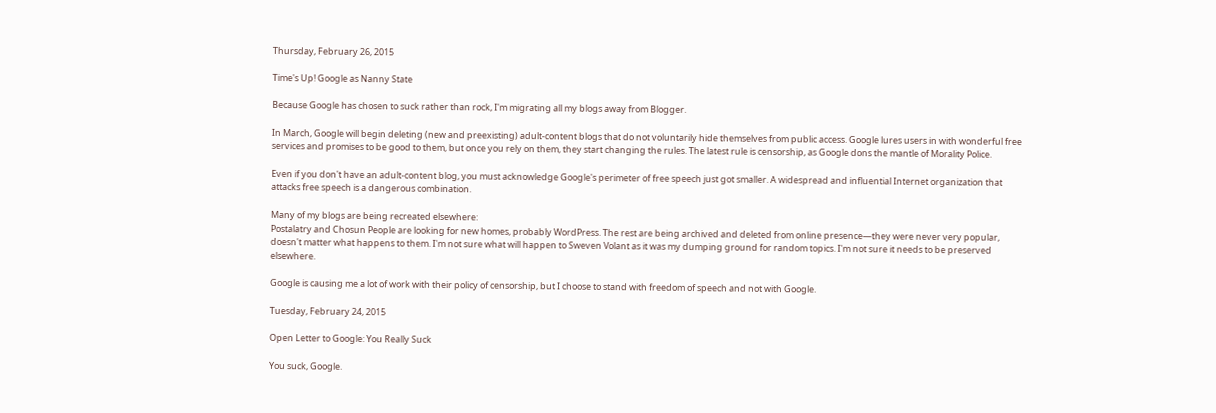Thursday, February 26, 2015

Time's Up! Google as Nanny State

Because Google has chosen to suck rather than rock, I'm migrating all my blogs away from Blogger.

In March, Google will begin deleting (new and preexisting) adult-content blogs that do not voluntarily hide themselves from public access. Google lures users in with wonderful free services and promises to be good to them, but once you rely on them, they start changing the rules. The latest rule is censorship, as Google dons the mantle of Morality Police.

Even if you don't have an adult-content blog, you must acknowledge Google's perimeter of free speech just got smaller. A widespread and influential Internet organization that attacks free speech is a dangerous combination.

Many of my blogs are being recreated elsewhere:
Postalatry and Chosun People are looking for new homes, probably WordPress. The rest are being archived and deleted from online presence—they were never very popular, doesn't matter what happens to them. I'm not sure what will happen to Sweven Volant as it was my dumping ground for random topics. I'm not sure it needs to be preserved elsewhere.

Google is causing me a lot of work with their policy of censorship, but I choose to stand with freedom of speech and not with Google.

Tuesday, February 24, 2015

Open Letter to Google: You Really Suck

You suck, Google.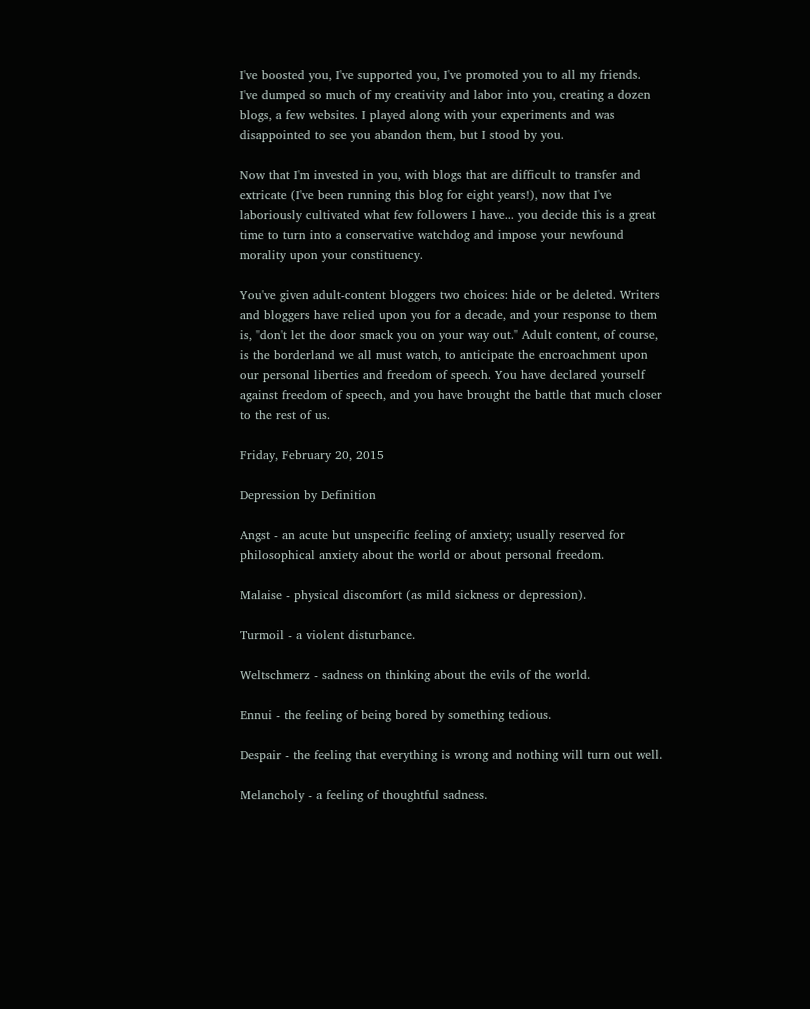I've boosted you, I've supported you, I've promoted you to all my friends. I've dumped so much of my creativity and labor into you, creating a dozen blogs, a few websites. I played along with your experiments and was disappointed to see you abandon them, but I stood by you.

Now that I'm invested in you, with blogs that are difficult to transfer and extricate (I've been running this blog for eight years!), now that I've laboriously cultivated what few followers I have... you decide this is a great time to turn into a conservative watchdog and impose your newfound morality upon your constituency.

You've given adult-content bloggers two choices: hide or be deleted. Writers and bloggers have relied upon you for a decade, and your response to them is, "don't let the door smack you on your way out." Adult content, of course, is the borderland we all must watch, to anticipate the encroachment upon our personal liberties and freedom of speech. You have declared yourself against freedom of speech, and you have brought the battle that much closer to the rest of us.

Friday, February 20, 2015

Depression by Definition

Angst - an acute but unspecific feeling of anxiety; usually reserved for philosophical anxiety about the world or about personal freedom.

Malaise - physical discomfort (as mild sickness or depression).

Turmoil - a violent disturbance.

Weltschmerz - sadness on thinking about the evils of the world.

Ennui - the feeling of being bored by something tedious.

Despair - the feeling that everything is wrong and nothing will turn out well.

Melancholy - a feeling of thoughtful sadness.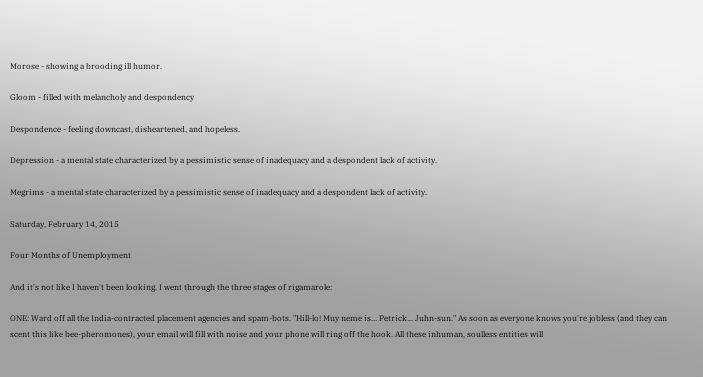Morose - showing a brooding ill humor.

Gloom - filled with melancholy and despondency

Despondence - feeling downcast, disheartened, and hopeless.

Depression - a mental state characterized by a pessimistic sense of inadequacy and a despondent lack of activity.

Megrims - a mental state characterized by a pessimistic sense of inadequacy and a despondent lack of activity.

Saturday, February 14, 2015

Four Months of Unemployment

And it's not like I haven't been looking. I went through the three stages of rigamarole:

ONE: Ward off all the India-contracted placement agencies and spam-bots. "Hill-lo! Muy neme is... Petrick... Juhn-sun." As soon as everyone knows you're jobless (and they can scent this like bee-pheromones), your email will fill with noise and your phone will ring off the hook. All these inhuman, soulless entities will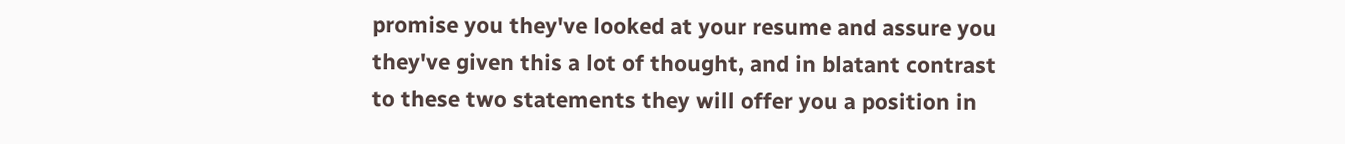promise you they've looked at your resume and assure you they've given this a lot of thought, and in blatant contrast to these two statements they will offer you a position in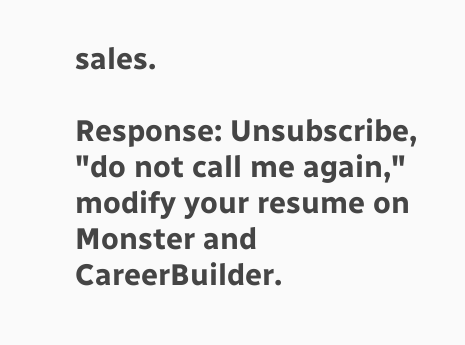sales.

Response: Unsubscribe, "do not call me again," modify your resume on Monster and CareerBuilder.